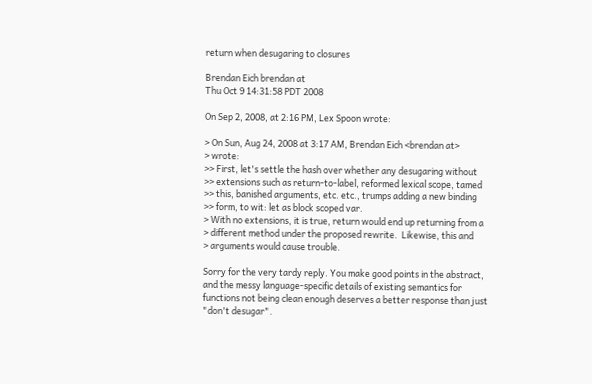return when desugaring to closures

Brendan Eich brendan at
Thu Oct 9 14:31:58 PDT 2008

On Sep 2, 2008, at 2:16 PM, Lex Spoon wrote:

> On Sun, Aug 24, 2008 at 3:17 AM, Brendan Eich <brendan at>
> wrote:
>> First, let's settle the hash over whether any desugaring without
>> extensions such as return-to-label, reformed lexical scope, tamed
>> this, banished arguments, etc. etc., trumps adding a new binding
>> form, to wit: let as block scoped var.
> With no extensions, it is true, return would end up returning from a
> different method under the proposed rewrite.  Likewise, this and
> arguments would cause trouble.

Sorry for the very tardy reply. You make good points in the abstract,
and the messy language-specific details of existing semantics for
functions not being clean enough deserves a better response than just
"don't desugar".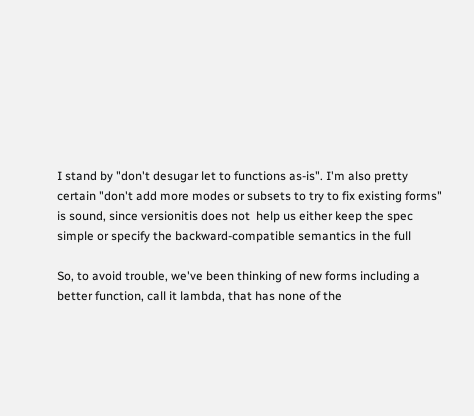I stand by "don't desugar let to functions as-is". I'm also pretty
certain "don't add more modes or subsets to try to fix existing forms"
is sound, since versionitis does not  help us either keep the spec
simple or specify the backward-compatible semantics in the full

So, to avoid trouble, we've been thinking of new forms including a
better function, call it lambda, that has none of the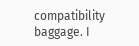compatibility
baggage. I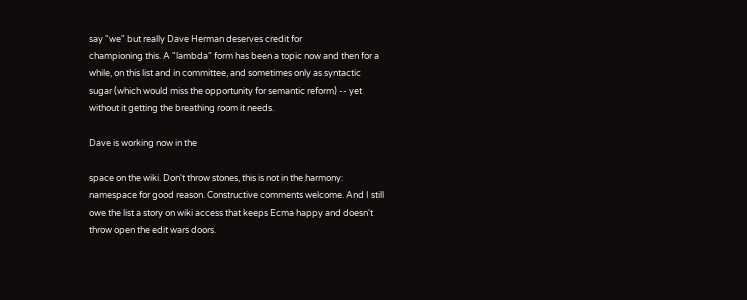say "we" but really Dave Herman deserves credit for
championing this. A "lambda" form has been a topic now and then for a
while, on this list and in committee, and sometimes only as syntactic
sugar (which would miss the opportunity for semantic reform) -- yet
without it getting the breathing room it needs.

Dave is working now in the

space on the wiki. Don't throw stones, this is not in the harmony:
namespace for good reason. Constructive comments welcome. And I still
owe the list a story on wiki access that keeps Ecma happy and doesn't
throw open the edit wars doors.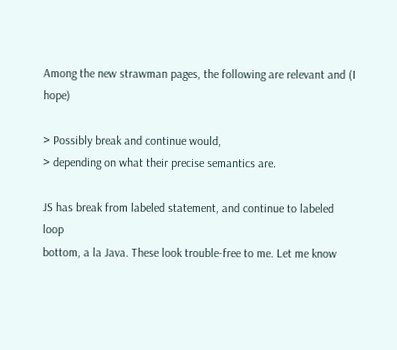Among the new strawman pages, the following are relevant and (I hope)

> Possibly break and continue would,
> depending on what their precise semantics are.

JS has break from labeled statement, and continue to labeled loop
bottom, a la Java. These look trouble-free to me. Let me know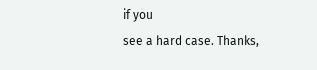if you
see a hard case. Thanks,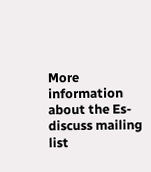More information about the Es-discuss mailing list